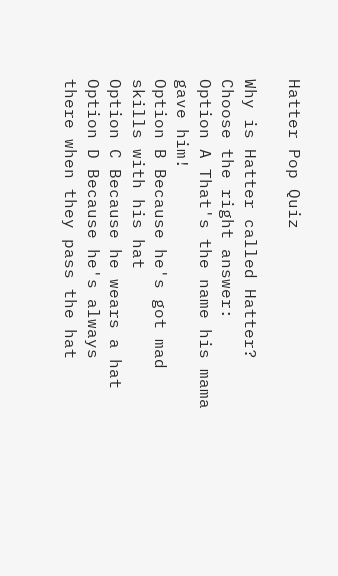Hatter Pop Quiz

Why is Hatter called Hatter?
Choose the right answer:
Option A That's the name his mama gave him!
Option B Because he's got mad skills with his hat
Option C Because he wears a hat
Option D Because he's always there when they pass the hat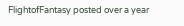FlightofFantasy posted over a year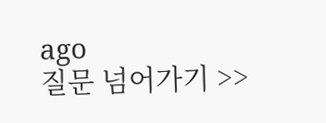ago
질문 넘어가기 >>